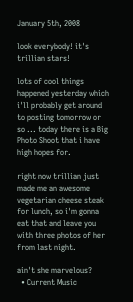January 5th, 2008

look everybody! it's trillian stars!

lots of cool things happened yesterday which i'll probably get around to posting tomorrow or so ... today there is a Big Photo Shoot that i have high hopes for.

right now trillian just made me an awesome vegetarian cheese steak for lunch, so i'm gonna eat that and leave you with three photos of her from last night.

ain't she marvelous?
  • Current Music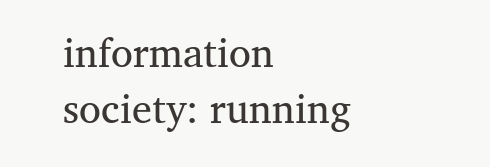information society: running